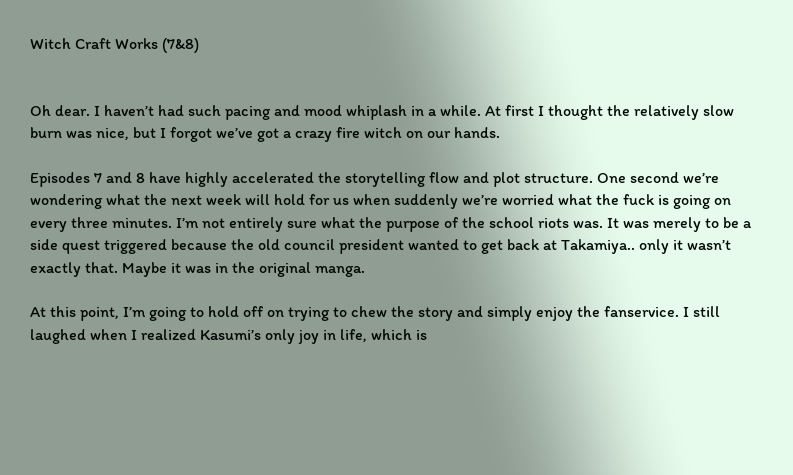Witch Craft Works (7&8)


Oh dear. I haven’t had such pacing and mood whiplash in a while. At first I thought the relatively slow burn was nice, but I forgot we’ve got a crazy fire witch on our hands.

Episodes 7 and 8 have highly accelerated the storytelling flow and plot structure. One second we’re wondering what the next week will hold for us when suddenly we’re worried what the fuck is going on every three minutes. I’m not entirely sure what the purpose of the school riots was. It was merely to be a side quest triggered because the old council president wanted to get back at Takamiya.. only it wasn’t exactly that. Maybe it was in the original manga.

At this point, I’m going to hold off on trying to chew the story and simply enjoy the fanservice. I still laughed when I realized Kasumi’s only joy in life, which is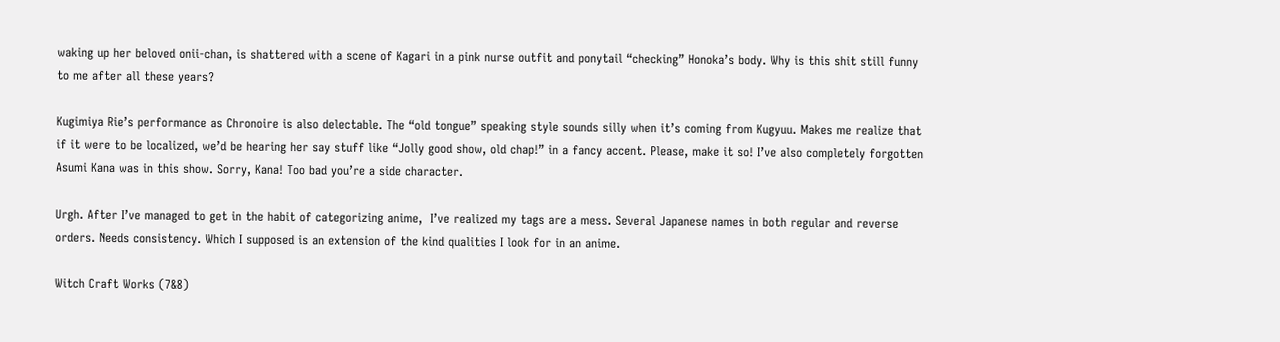waking up her beloved onii-chan, is shattered with a scene of Kagari in a pink nurse outfit and ponytail “checking” Honoka’s body. Why is this shit still funny to me after all these years?

Kugimiya Rie’s performance as Chronoire is also delectable. The “old tongue” speaking style sounds silly when it’s coming from Kugyuu. Makes me realize that if it were to be localized, we’d be hearing her say stuff like “Jolly good show, old chap!” in a fancy accent. Please, make it so! I’ve also completely forgotten Asumi Kana was in this show. Sorry, Kana! Too bad you’re a side character.

Urgh. After I’ve managed to get in the habit of categorizing anime,  I’ve realized my tags are a mess. Several Japanese names in both regular and reverse orders. Needs consistency. Which I supposed is an extension of the kind qualities I look for in an anime.

Witch Craft Works (7&8)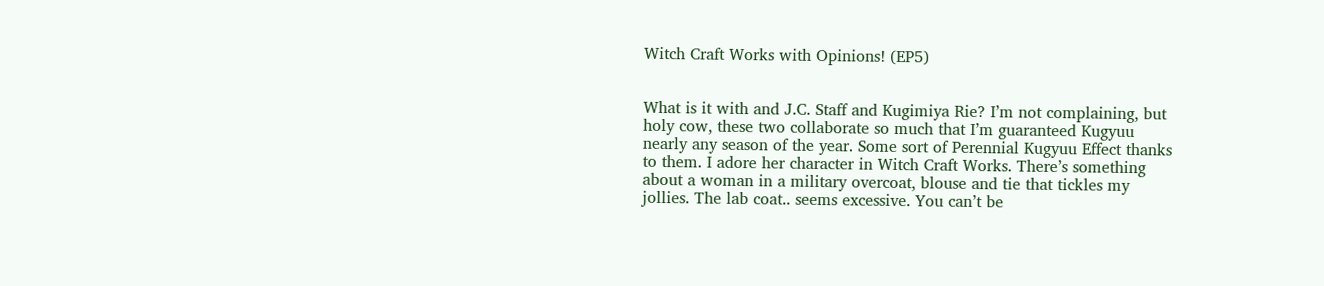Witch Craft Works with Opinions! (EP5)


What is it with and J.C. Staff and Kugimiya Rie? I’m not complaining, but holy cow, these two collaborate so much that I’m guaranteed Kugyuu nearly any season of the year. Some sort of Perennial Kugyuu Effect thanks to them. I adore her character in Witch Craft Works. There’s something about a woman in a military overcoat, blouse and tie that tickles my jollies. The lab coat.. seems excessive. You can’t be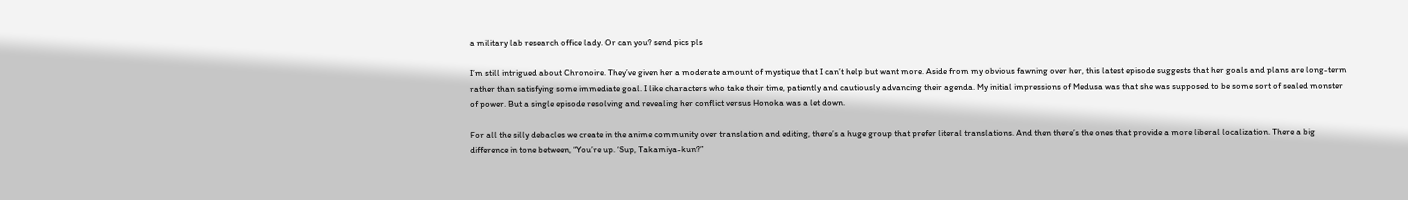a military lab research office lady. Or can you? send pics pls

I’m still intrigued about Chronoire. They’ve given her a moderate amount of mystique that I can’t help but want more. Aside from my obvious fawning over her, this latest episode suggests that her goals and plans are long-term rather than satisfying some immediate goal. I like characters who take their time, patiently and cautiously advancing their agenda. My initial impressions of Medusa was that she was supposed to be some sort of sealed monster of power. But a single episode resolving and revealing her conflict versus Honoka was a let down.

For all the silly debacles we create in the anime community over translation and editing, there’s a huge group that prefer literal translations. And then there’s the ones that provide a more liberal localization. There a big difference in tone between, “You’re up. ‘Sup, Takamiya-kun?”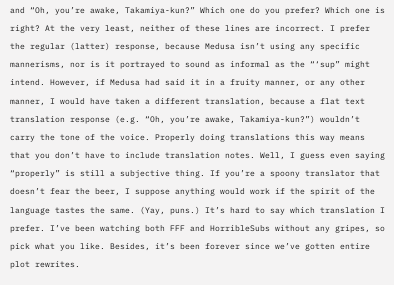and “Oh, you’re awake, Takamiya-kun?” Which one do you prefer? Which one is right? At the very least, neither of these lines are incorrect. I prefer the regular (latter) response, because Medusa isn’t using any specific mannerisms, nor is it portrayed to sound as informal as the “‘sup” might intend. However, if Medusa had said it in a fruity manner, or any other manner, I would have taken a different translation, because a flat text translation response (e.g. “Oh, you’re awake, Takamiya-kun?”) wouldn’t carry the tone of the voice. Properly doing translations this way means that you don’t have to include translation notes. Well, I guess even saying “properly” is still a subjective thing. If you’re a spoony translator that doesn’t fear the beer, I suppose anything would work if the spirit of the language tastes the same. (Yay, puns.) It’s hard to say which translation I prefer. I’ve been watching both FFF and HorribleSubs without any gripes, so pick what you like. Besides, it’s been forever since we’ve gotten entire plot rewrites.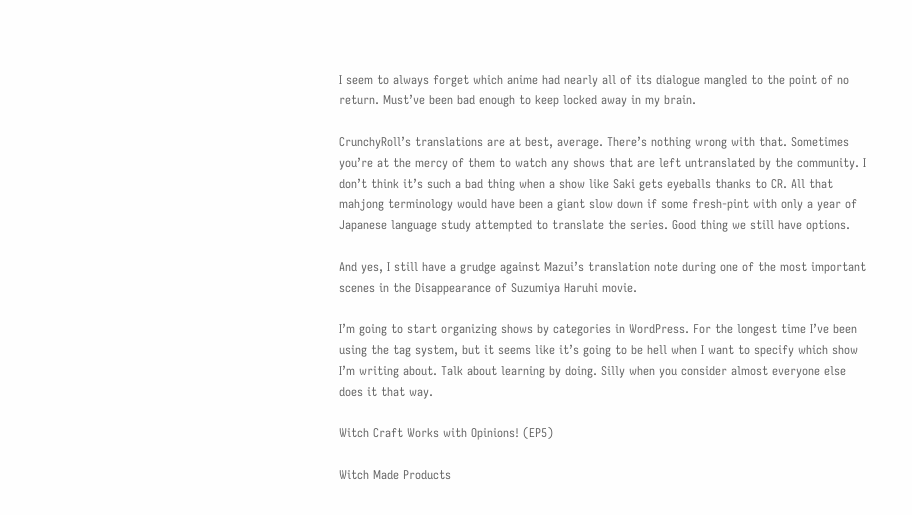I seem to always forget which anime had nearly all of its dialogue mangled to the point of no return. Must’ve been bad enough to keep locked away in my brain.

CrunchyRoll’s translations are at best, average. There’s nothing wrong with that. Sometimes you’re at the mercy of them to watch any shows that are left untranslated by the community. I don’t think it’s such a bad thing when a show like Saki gets eyeballs thanks to CR. All that mahjong terminology would have been a giant slow down if some fresh-pint with only a year of Japanese language study attempted to translate the series. Good thing we still have options.

And yes, I still have a grudge against Mazui’s translation note during one of the most important scenes in the Disappearance of Suzumiya Haruhi movie.

I’m going to start organizing shows by categories in WordPress. For the longest time I’ve been using the tag system, but it seems like it’s going to be hell when I want to specify which show I’m writing about. Talk about learning by doing. Silly when you consider almost everyone else does it that way.

Witch Craft Works with Opinions! (EP5)

Witch Made Products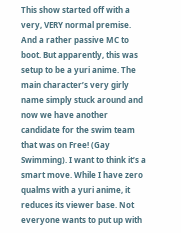This show started off with a very, VERY normal premise. And a rather passive MC to boot. But apparently, this was setup to be a yuri anime. The main character’s very girly name simply stuck around and now we have another candidate for the swim team that was on Free! (Gay Swimming). I want to think it’s a smart move. While I have zero qualms with a yuri anime, it reduces its viewer base. Not everyone wants to put up with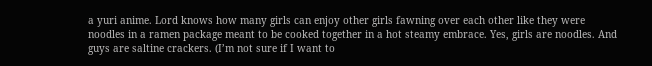a yuri anime. Lord knows how many girls can enjoy other girls fawning over each other like they were noodles in a ramen package meant to be cooked together in a hot steamy embrace. Yes, girls are noodles. And guys are saltine crackers. (I’m not sure if I want to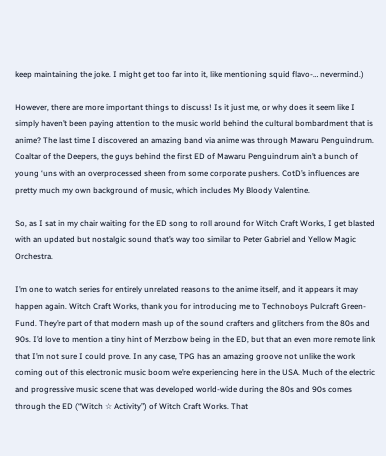keep maintaining the joke. I might get too far into it, like mentioning squid flavo-… nevermind.)

However, there are more important things to discuss! Is it just me, or why does it seem like I simply haven’t been paying attention to the music world behind the cultural bombardment that is anime? The last time I discovered an amazing band via anime was through Mawaru Penguindrum. Coaltar of the Deepers, the guys behind the first ED of Mawaru Penguindrum ain’t a bunch of young ‘uns with an overprocessed sheen from some corporate pushers. CotD’s influences are pretty much my own background of music, which includes My Bloody Valentine.

So, as I sat in my chair waiting for the ED song to roll around for Witch Craft Works, I get blasted with an updated but nostalgic sound that’s way too similar to Peter Gabriel and Yellow Magic Orchestra.

I’m one to watch series for entirely unrelated reasons to the anime itself, and it appears it may happen again. Witch Craft Works, thank you for introducing me to Technoboys Pulcraft Green-Fund. They’re part of that modern mash up of the sound crafters and glitchers from the 80s and 90s. I’d love to mention a tiny hint of Merzbow being in the ED, but that an even more remote link that I’m not sure I could prove. In any case, TPG has an amazing groove not unlike the work coming out of this electronic music boom we’re experiencing here in the USA. Much of the electric and progressive music scene that was developed world-wide during the 80s and 90s comes through the ED (“Witch ☆ Activity”) of Witch Craft Works. That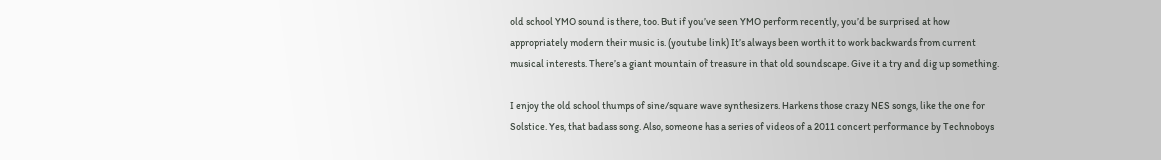old school YMO sound is there, too. But if you’ve seen YMO perform recently, you’d be surprised at how appropriately modern their music is. (youtube link) It’s always been worth it to work backwards from current musical interests. There’s a giant mountain of treasure in that old soundscape. Give it a try and dig up something.

I enjoy the old school thumps of sine/square wave synthesizers. Harkens those crazy NES songs, like the one for Solstice. Yes, that badass song. Also, someone has a series of videos of a 2011 concert performance by Technoboys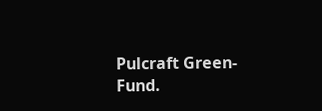Pulcraft Green-Fund.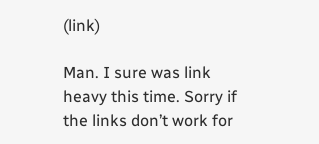(link)

Man. I sure was link heavy this time. Sorry if the links don’t work for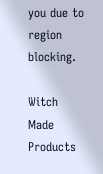you due to region blocking.

Witch Made Products